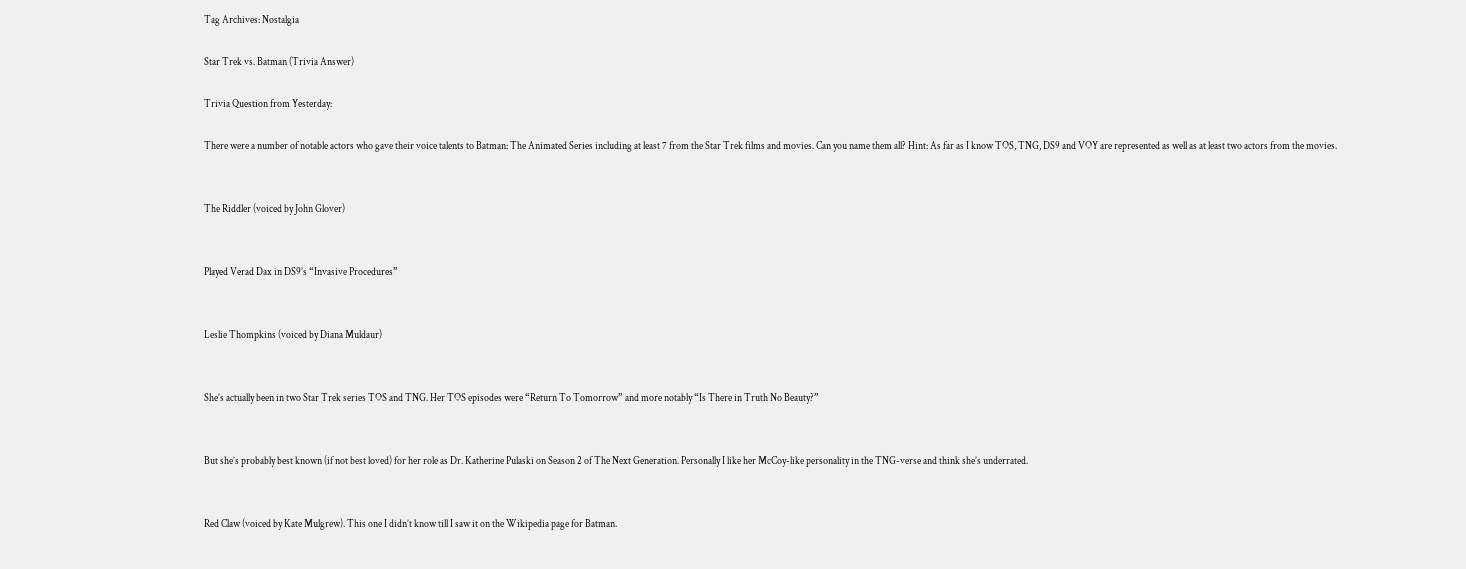Tag Archives: Nostalgia

Star Trek vs. Batman (Trivia Answer)

Trivia Question from Yesterday:

There were a number of notable actors who gave their voice talents to Batman: The Animated Series including at least 7 from the Star Trek films and movies. Can you name them all? Hint: As far as I know TOS, TNG, DS9 and VOY are represented as well as at least two actors from the movies.


The Riddler (voiced by John Glover)


Played Verad Dax in DS9’s “Invasive Procedures”


Leslie Thompkins (voiced by Diana Muldaur)


She’s actually been in two Star Trek series TOS and TNG. Her TOS episodes were “Return To Tomorrow” and more notably “Is There in Truth No Beauty?”


But she’s probably best known (if not best loved) for her role as Dr. Katherine Pulaski on Season 2 of The Next Generation. Personally I like her McCoy-like personality in the TNG-verse and think she’s underrated.


Red Claw (voiced by Kate Mulgrew). This one I didn’t know till I saw it on the Wikipedia page for Batman.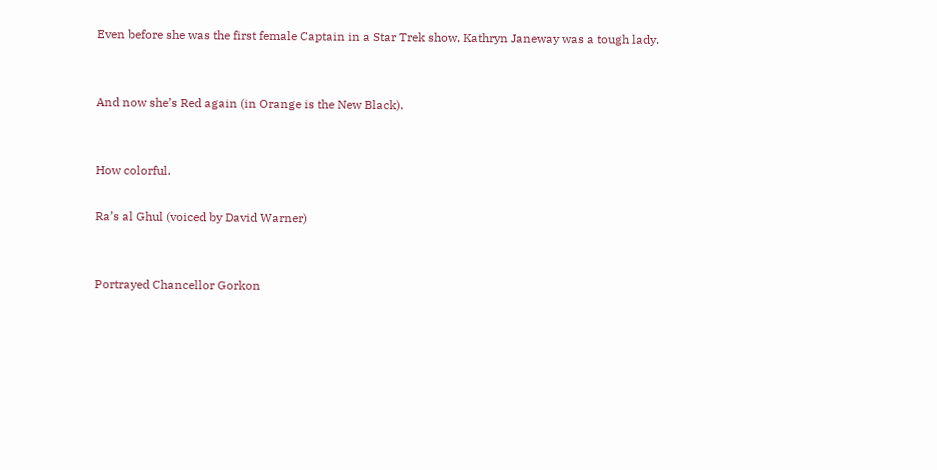Even before she was the first female Captain in a Star Trek show, Kathryn Janeway was a tough lady.


And now she’s Red again (in Orange is the New Black).


How colorful.

Ra’s al Ghul (voiced by David Warner)


Portrayed Chancellor Gorkon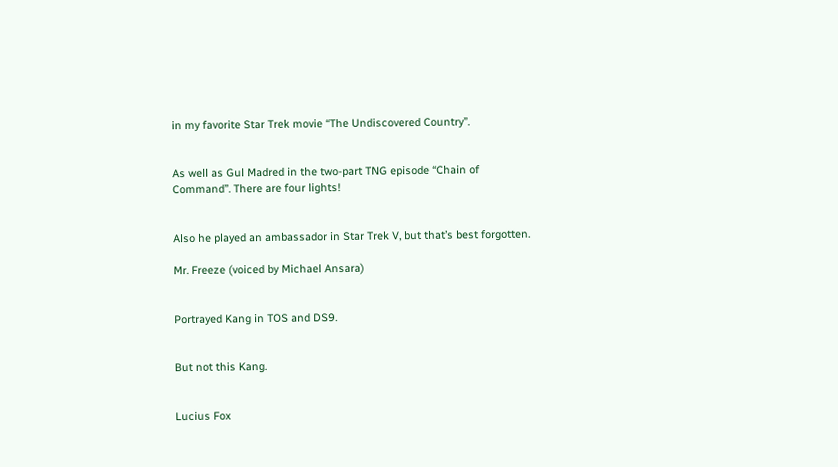in my favorite Star Trek movie “The Undiscovered Country”.


As well as Gul Madred in the two-part TNG episode “Chain of Command”. There are four lights!


Also he played an ambassador in Star Trek V, but that’s best forgotten.

Mr. Freeze (voiced by Michael Ansara)


Portrayed Kang in TOS and DS9.


But not this Kang.


Lucius Fox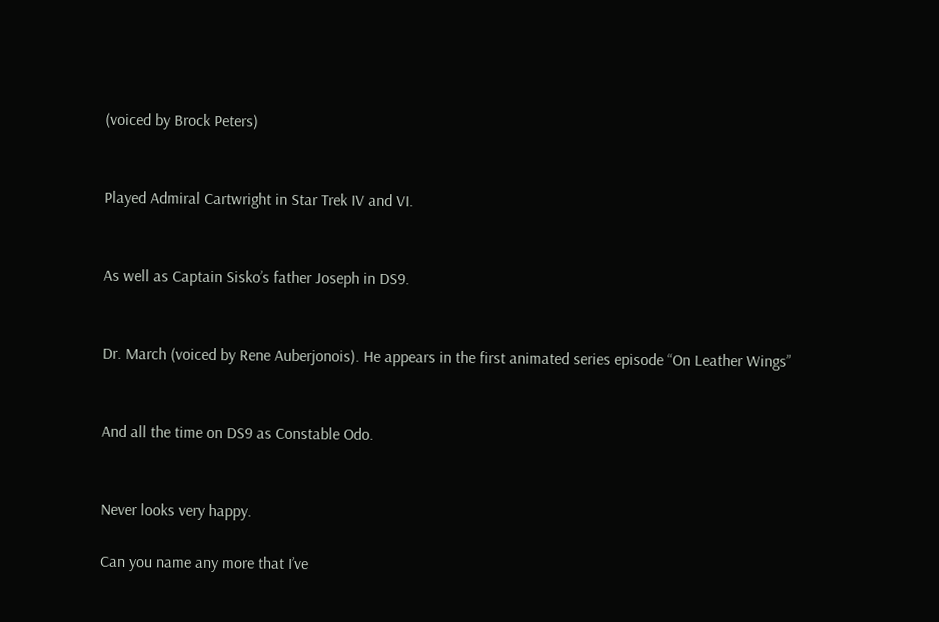(voiced by Brock Peters)


Played Admiral Cartwright in Star Trek IV and VI.


As well as Captain Sisko’s father Joseph in DS9.


Dr. March (voiced by Rene Auberjonois). He appears in the first animated series episode “On Leather Wings”


And all the time on DS9 as Constable Odo.


Never looks very happy.

Can you name any more that I’ve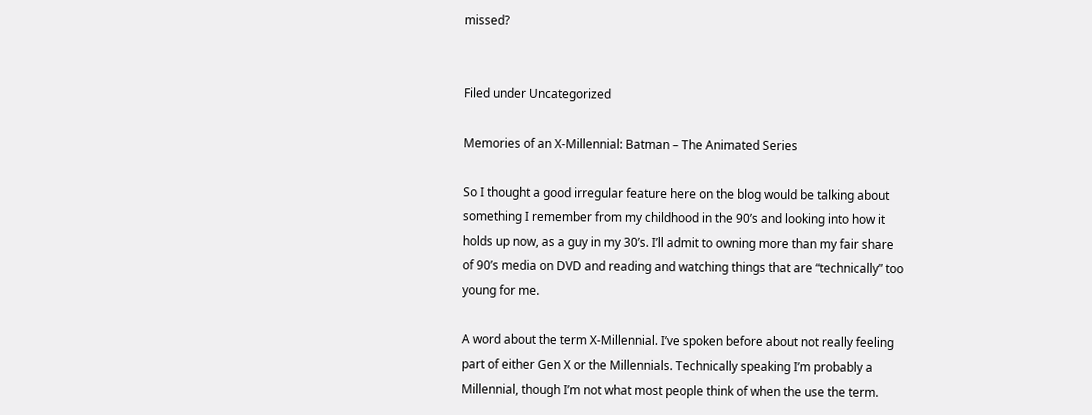missed?


Filed under Uncategorized

Memories of an X-Millennial: Batman – The Animated Series

So I thought a good irregular feature here on the blog would be talking about something I remember from my childhood in the 90’s and looking into how it holds up now, as a guy in my 30’s. I’ll admit to owning more than my fair share of 90’s media on DVD and reading and watching things that are “technically” too young for me.

A word about the term X-Millennial. I’ve spoken before about not really feeling part of either Gen X or the Millennials. Technically speaking I’m probably a Millennial, though I’m not what most people think of when the use the term.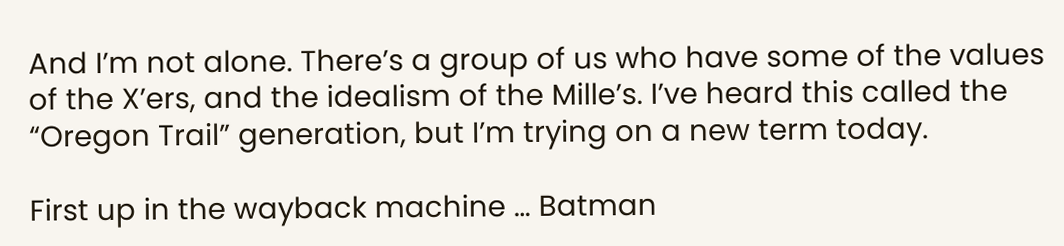And I’m not alone. There’s a group of us who have some of the values of the X’ers, and the idealism of the Mille’s. I’ve heard this called the “Oregon Trail” generation, but I’m trying on a new term today.

First up in the wayback machine … Batman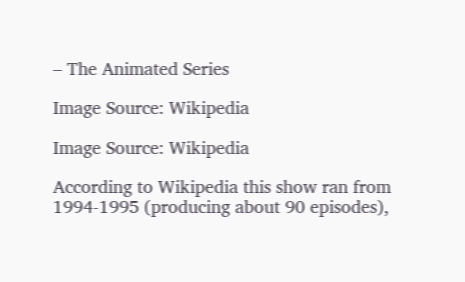– The Animated Series

Image Source: Wikipedia

Image Source: Wikipedia

According to Wikipedia this show ran from 1994-1995 (producing about 90 episodes),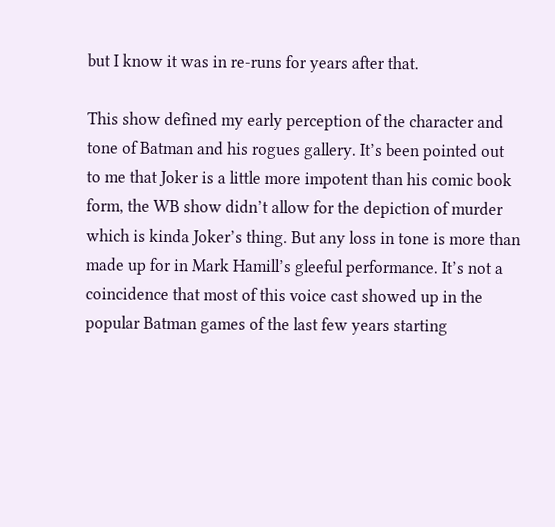but I know it was in re-runs for years after that.

This show defined my early perception of the character and tone of Batman and his rogues gallery. It’s been pointed out to me that Joker is a little more impotent than his comic book form, the WB show didn’t allow for the depiction of murder which is kinda Joker’s thing. But any loss in tone is more than made up for in Mark Hamill’s gleeful performance. It’s not a coincidence that most of this voice cast showed up in the popular Batman games of the last few years starting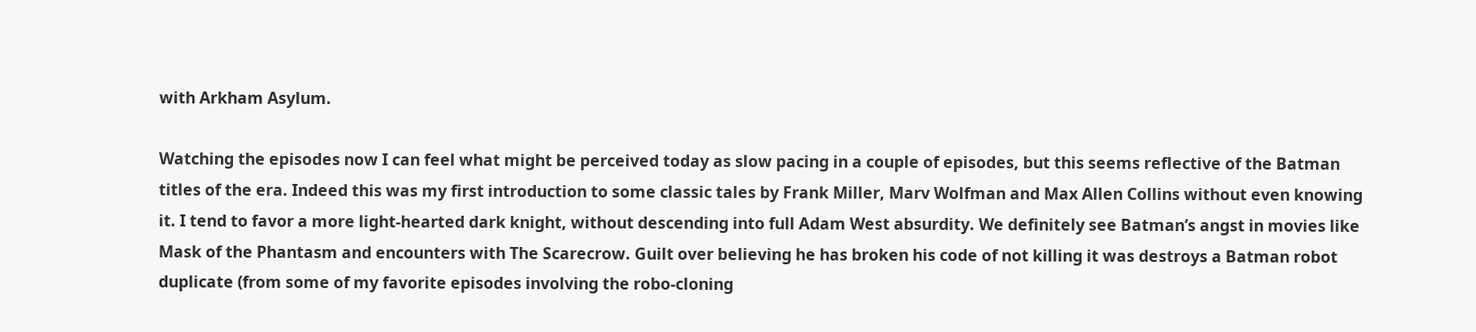with Arkham Asylum.

Watching the episodes now I can feel what might be perceived today as slow pacing in a couple of episodes, but this seems reflective of the Batman titles of the era. Indeed this was my first introduction to some classic tales by Frank Miller, Marv Wolfman and Max Allen Collins without even knowing it. I tend to favor a more light-hearted dark knight, without descending into full Adam West absurdity. We definitely see Batman’s angst in movies like Mask of the Phantasm and encounters with The Scarecrow. Guilt over believing he has broken his code of not killing it was destroys a Batman robot duplicate (from some of my favorite episodes involving the robo-cloning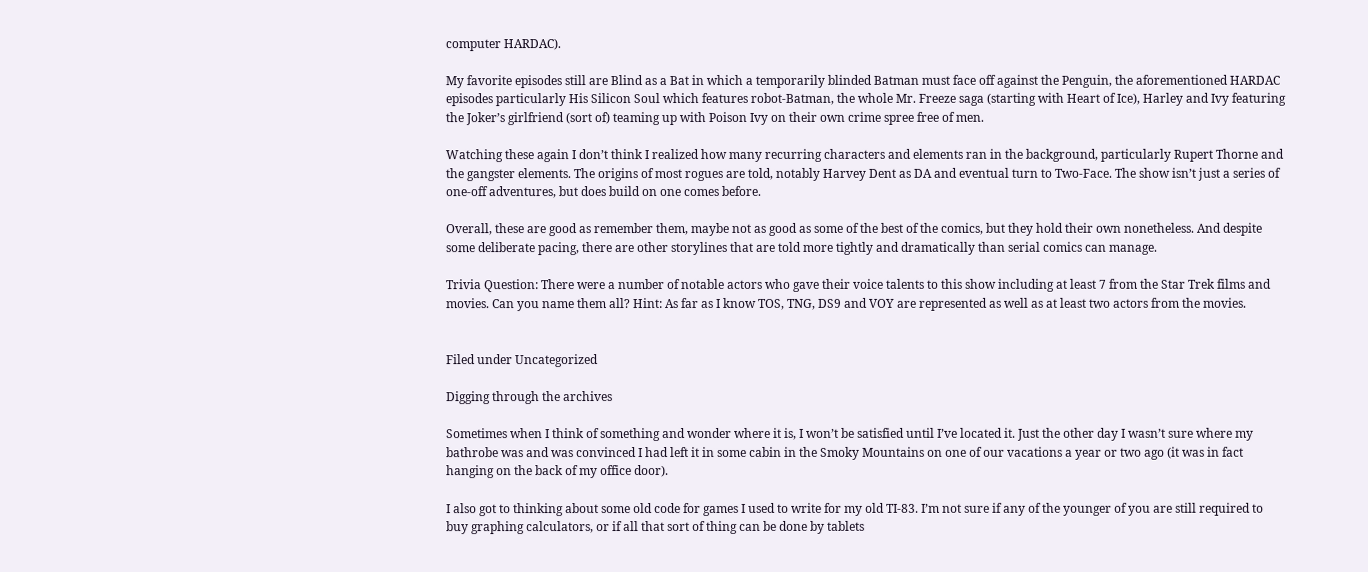computer HARDAC).

My favorite episodes still are Blind as a Bat in which a temporarily blinded Batman must face off against the Penguin, the aforementioned HARDAC episodes particularly His Silicon Soul which features robot-Batman, the whole Mr. Freeze saga (starting with Heart of Ice), Harley and Ivy featuring the Joker’s girlfriend (sort of) teaming up with Poison Ivy on their own crime spree free of men.

Watching these again I don’t think I realized how many recurring characters and elements ran in the background, particularly Rupert Thorne and the gangster elements. The origins of most rogues are told, notably Harvey Dent as DA and eventual turn to Two-Face. The show isn’t just a series of one-off adventures, but does build on one comes before.

Overall, these are good as remember them, maybe not as good as some of the best of the comics, but they hold their own nonetheless. And despite some deliberate pacing, there are other storylines that are told more tightly and dramatically than serial comics can manage.

Trivia Question: There were a number of notable actors who gave their voice talents to this show including at least 7 from the Star Trek films and movies. Can you name them all? Hint: As far as I know TOS, TNG, DS9 and VOY are represented as well as at least two actors from the movies.


Filed under Uncategorized

Digging through the archives

Sometimes when I think of something and wonder where it is, I won’t be satisfied until I’ve located it. Just the other day I wasn’t sure where my bathrobe was and was convinced I had left it in some cabin in the Smoky Mountains on one of our vacations a year or two ago (it was in fact hanging on the back of my office door).

I also got to thinking about some old code for games I used to write for my old TI-83. I’m not sure if any of the younger of you are still required to buy graphing calculators, or if all that sort of thing can be done by tablets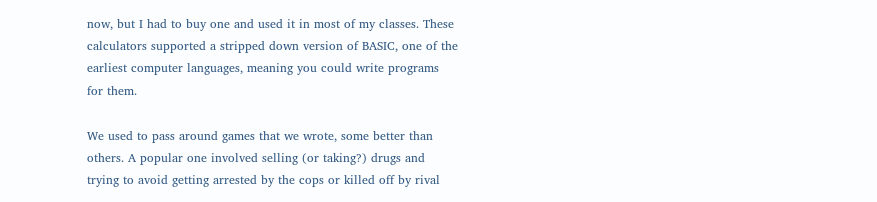now, but I had to buy one and used it in most of my classes. These calculators supported a stripped down version of BASIC, one of the earliest computer languages, meaning you could write programs for them.

We used to pass around games that we wrote, some better than others. A popular one involved selling (or taking?) drugs and trying to avoid getting arrested by the cops or killed off by rival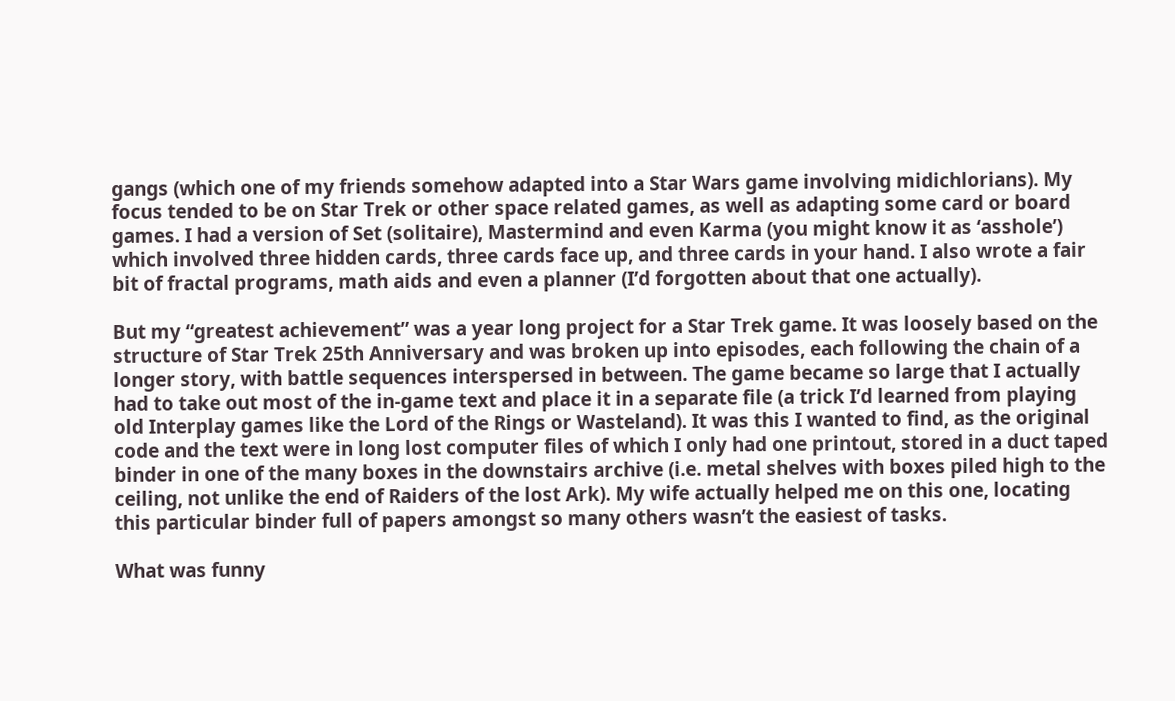gangs (which one of my friends somehow adapted into a Star Wars game involving midichlorians). My focus tended to be on Star Trek or other space related games, as well as adapting some card or board games. I had a version of Set (solitaire), Mastermind and even Karma (you might know it as ‘asshole’) which involved three hidden cards, three cards face up, and three cards in your hand. I also wrote a fair bit of fractal programs, math aids and even a planner (I’d forgotten about that one actually).

But my “greatest achievement” was a year long project for a Star Trek game. It was loosely based on the structure of Star Trek 25th Anniversary and was broken up into episodes, each following the chain of a longer story, with battle sequences interspersed in between. The game became so large that I actually had to take out most of the in-game text and place it in a separate file (a trick I’d learned from playing old Interplay games like the Lord of the Rings or Wasteland). It was this I wanted to find, as the original code and the text were in long lost computer files of which I only had one printout, stored in a duct taped binder in one of the many boxes in the downstairs archive (i.e. metal shelves with boxes piled high to the ceiling, not unlike the end of Raiders of the lost Ark). My wife actually helped me on this one, locating this particular binder full of papers amongst so many others wasn’t the easiest of tasks.

What was funny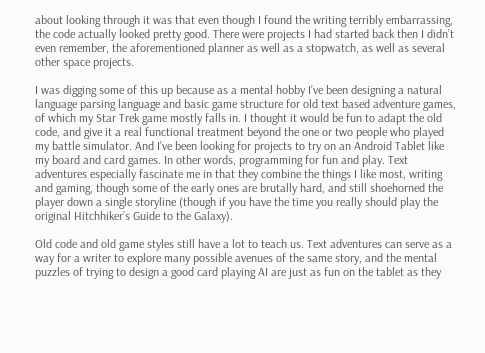about looking through it was that even though I found the writing terribly embarrassing, the code actually looked pretty good. There were projects I had started back then I didn’t even remember, the aforementioned planner as well as a stopwatch, as well as several other space projects.

I was digging some of this up because as a mental hobby I’ve been designing a natural language parsing language and basic game structure for old text based adventure games, of which my Star Trek game mostly falls in. I thought it would be fun to adapt the old code, and give it a real functional treatment beyond the one or two people who played my battle simulator. And I’ve been looking for projects to try on an Android Tablet like my board and card games. In other words, programming for fun and play. Text adventures especially fascinate me in that they combine the things I like most, writing and gaming, though some of the early ones are brutally hard, and still shoehorned the player down a single storyline (though if you have the time you really should play the original Hitchhiker’s Guide to the Galaxy).

Old code and old game styles still have a lot to teach us. Text adventures can serve as a way for a writer to explore many possible avenues of the same story, and the mental puzzles of trying to design a good card playing AI are just as fun on the tablet as they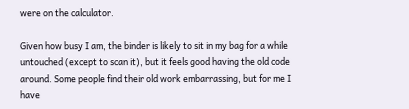were on the calculator.

Given how busy I am, the binder is likely to sit in my bag for a while untouched (except to scan it), but it feels good having the old code around. Some people find their old work embarrassing, but for me I have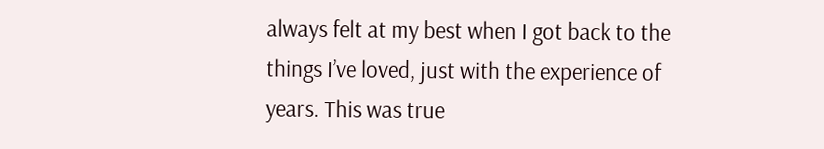always felt at my best when I got back to the things I’ve loved, just with the experience of years. This was true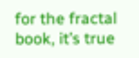for the fractal book, it’s true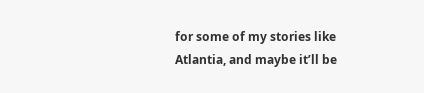for some of my stories like Atlantia, and maybe it’ll be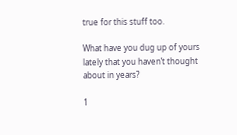true for this stuff too.

What have you dug up of yours lately that you haven’t thought about in years?

1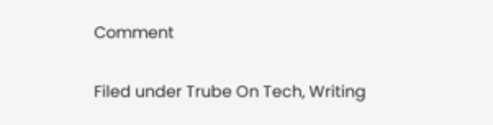Comment

Filed under Trube On Tech, Writing